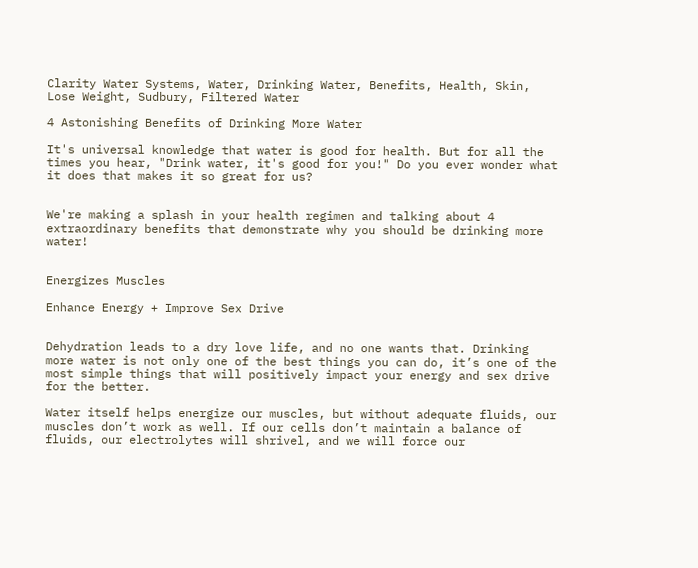Clarity Water Systems, Water, Drinking Water, Benefits, Health, Skin, Lose Weight, Sudbury, Filtered Water

4 Astonishing Benefits of Drinking More Water

It's universal knowledge that water is good for health. But for all the times you hear, "Drink water, it's good for you!" Do you ever wonder what it does that makes it so great for us?


We're making a splash in your health regimen and talking about 4 extraordinary benefits that demonstrate why you should be drinking more water!


Energizes Muscles

Enhance Energy + Improve Sex Drive


Dehydration leads to a dry love life, and no one wants that. Drinking more water is not only one of the best things you can do, it’s one of the most simple things that will positively impact your energy and sex drive for the better.

Water itself helps energize our muscles, but without adequate fluids, our muscles don’t work as well. If our cells don’t maintain a balance of fluids, our electrolytes will shrivel, and we will force our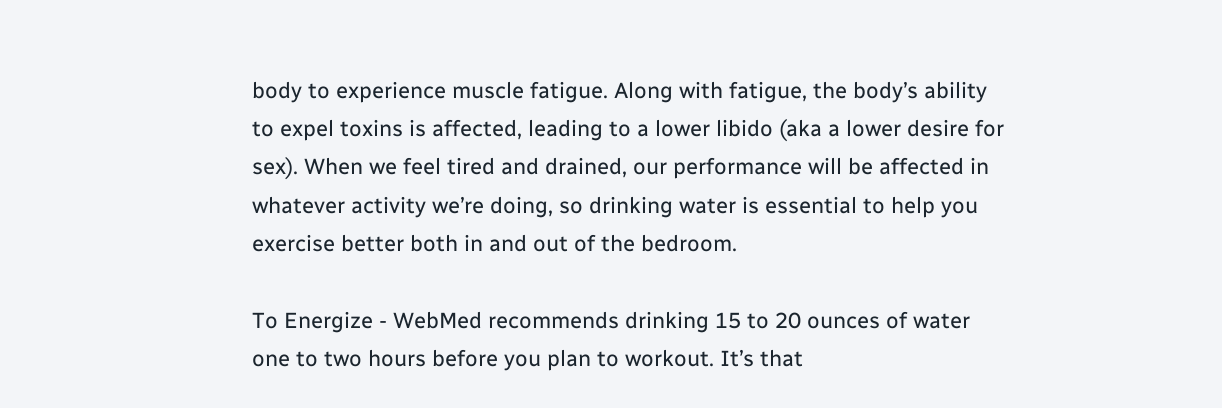body to experience muscle fatigue. Along with fatigue, the body’s ability to expel toxins is affected, leading to a lower libido (aka a lower desire for sex). When we feel tired and drained, our performance will be affected in whatever activity we’re doing, so drinking water is essential to help you exercise better both in and out of the bedroom.

To Energize - WebMed recommends drinking 15 to 20 ounces of water one to two hours before you plan to workout. It’s that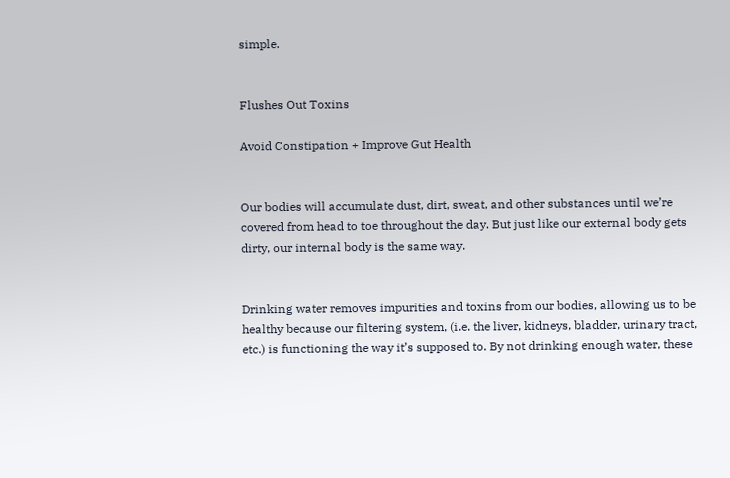simple.


Flushes Out Toxins

Avoid Constipation + Improve Gut Health


Our bodies will accumulate dust, dirt, sweat, and other substances until we’re covered from head to toe throughout the day. But just like our external body gets dirty, our internal body is the same way.


Drinking water removes impurities and toxins from our bodies, allowing us to be healthy because our filtering system, (i.e. the liver, kidneys, bladder, urinary tract, etc.) is functioning the way it’s supposed to. By not drinking enough water, these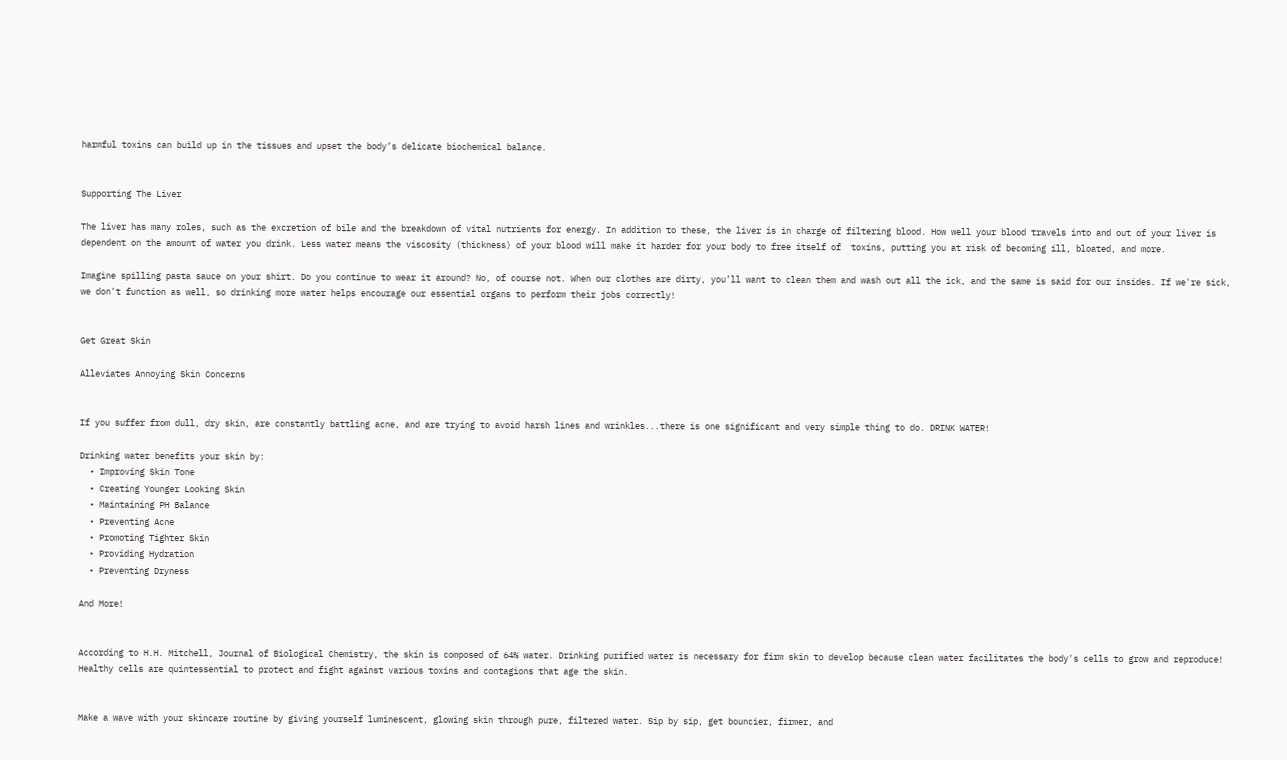harmful toxins can build up in the tissues and upset the body’s delicate biochemical balance.


Supporting The Liver

The liver has many roles, such as the excretion of bile and the breakdown of vital nutrients for energy. In addition to these, the liver is in charge of filtering blood. How well your blood travels into and out of your liver is dependent on the amount of water you drink. Less water means the viscosity (thickness) of your blood will make it harder for your body to free itself of  toxins, putting you at risk of becoming ill, bloated, and more.

Imagine spilling pasta sauce on your shirt. Do you continue to wear it around? No, of course not. When our clothes are dirty, you’ll want to clean them and wash out all the ick, and the same is said for our insides. If we're sick, we don't function as well, so drinking more water helps encourage our essential organs to perform their jobs correctly!


Get Great Skin

Alleviates Annoying Skin Concerns


If you suffer from dull, dry skin, are constantly battling acne, and are trying to avoid harsh lines and wrinkles...there is one significant and very simple thing to do. DRINK WATER!

Drinking water benefits your skin by:
  • Improving Skin Tone
  • Creating Younger Looking Skin
  • Maintaining PH Balance
  • Preventing Acne
  • Promoting Tighter Skin
  • Providing Hydration
  • Preventing Dryness

And More!


According to H.H. Mitchell, Journal of Biological Chemistry, the skin is composed of 64% water. Drinking purified water is necessary for firm skin to develop because clean water facilitates the body's cells to grow and reproduce! Healthy cells are quintessential to protect and fight against various toxins and contagions that age the skin.


Make a wave with your skincare routine by giving yourself luminescent, glowing skin through pure, filtered water. Sip by sip, get bouncier, firmer, and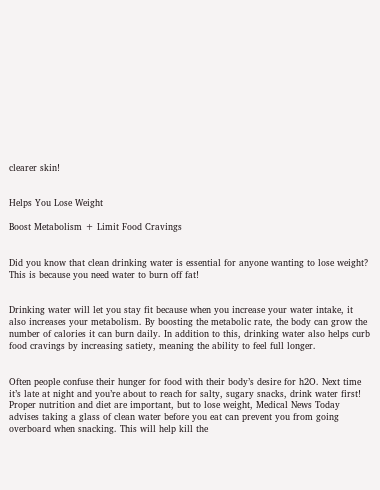clearer skin!


Helps You Lose Weight

Boost Metabolism + Limit Food Cravings


Did you know that clean drinking water is essential for anyone wanting to lose weight? This is because you need water to burn off fat!


Drinking water will let you stay fit because when you increase your water intake, it also increases your metabolism. By boosting the metabolic rate, the body can grow the number of calories it can burn daily. In addition to this, drinking water also helps curb food cravings by increasing satiety, meaning the ability to feel full longer.


Often people confuse their hunger for food with their body’s desire for h2O. Next time it’s late at night and you’re about to reach for salty, sugary snacks, drink water first! Proper nutrition and diet are important, but to lose weight, Medical News Today advises taking a glass of clean water before you eat can prevent you from going overboard when snacking. This will help kill the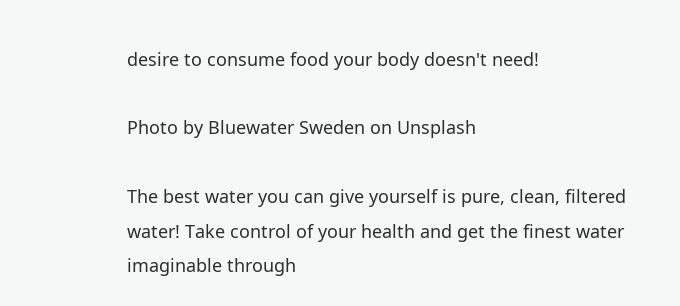desire to consume food your body doesn't need!

Photo by Bluewater Sweden on Unsplash

The best water you can give yourself is pure, clean, filtered water! Take control of your health and get the finest water imaginable through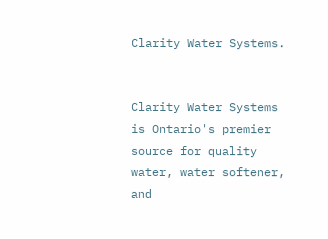Clarity Water Systems.


Clarity Water Systems is Ontario's premier source for quality water, water softener, and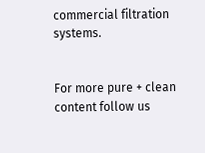commercial filtration systems.


For more pure + clean content follow us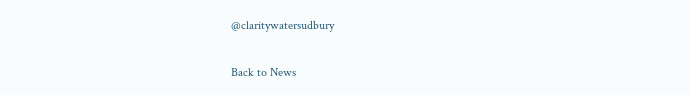@claritywatersudbury

Back to News